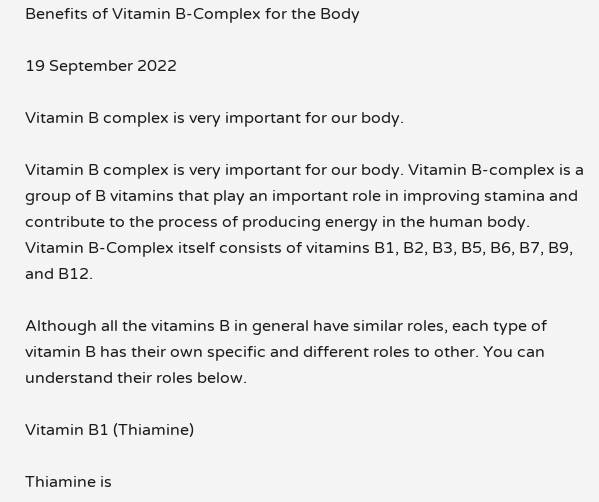Benefits of Vitamin B-Complex for the Body

19 September 2022

Vitamin B complex is very important for our body.

Vitamin B complex is very important for our body. Vitamin B-complex is a group of B vitamins that play an important role in improving stamina and contribute to the process of producing energy in the human body. Vitamin B-Complex itself consists of vitamins B1, B2, B3, B5, B6, B7, B9, and B12.

Although all the vitamins B in general have similar roles, each type of vitamin B has their own specific and different roles to other. You can understand their roles below.

Vitamin B1 (Thiamine)

Thiamine is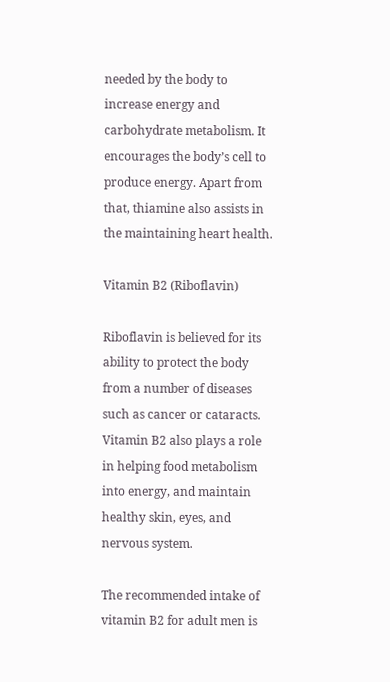needed by the body to increase energy and carbohydrate metabolism. It encourages the body’s cell to produce energy. Apart from that, thiamine also assists in the maintaining heart health.

Vitamin B2 (Riboflavin)

Riboflavin is believed for its ability to protect the body from a number of diseases such as cancer or cataracts. Vitamin B2 also plays a role in helping food metabolism into energy, and maintain healthy skin, eyes, and nervous system.

The recommended intake of vitamin B2 for adult men is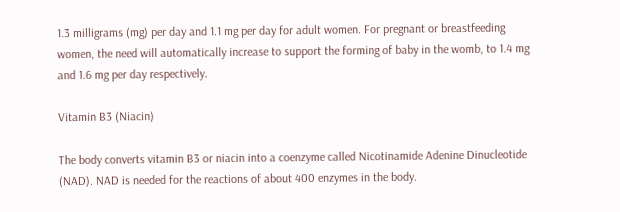1.3 milligrams (mg) per day and 1.1 mg per day for adult women. For pregnant or breastfeeding women, the need will automatically increase to support the forming of baby in the womb, to 1.4 mg and 1.6 mg per day respectively.

Vitamin B3 (Niacin)

The body converts vitamin B3 or niacin into a coenzyme called Nicotinamide Adenine Dinucleotide (NAD). NAD is needed for the reactions of about 400 enzymes in the body.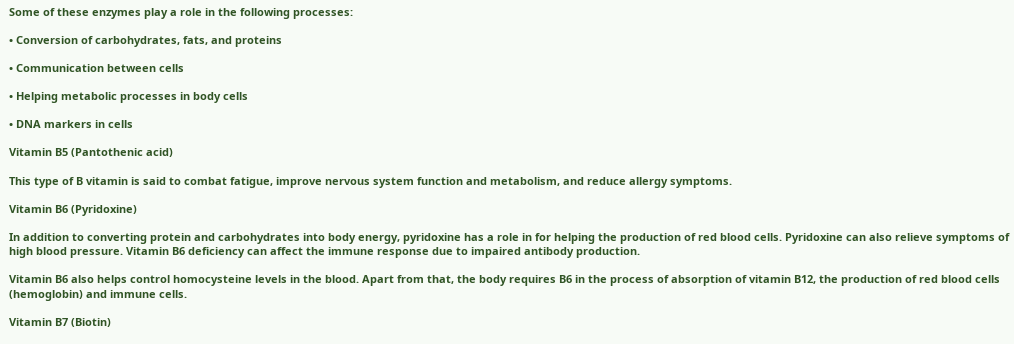Some of these enzymes play a role in the following processes:

• Conversion of carbohydrates, fats, and proteins

• Communication between cells

• Helping metabolic processes in body cells

• DNA markers in cells

Vitamin B5 (Pantothenic acid)

This type of B vitamin is said to combat fatigue, improve nervous system function and metabolism, and reduce allergy symptoms.

Vitamin B6 (Pyridoxine)

In addition to converting protein and carbohydrates into body energy, pyridoxine has a role in for helping the production of red blood cells. Pyridoxine can also relieve symptoms of high blood pressure. Vitamin B6 deficiency can affect the immune response due to impaired antibody production.

Vitamin B6 also helps control homocysteine levels in the blood. Apart from that, the body requires B6 in the process of absorption of vitamin B12, the production of red blood cells (hemoglobin) and immune cells.

Vitamin B7 (Biotin)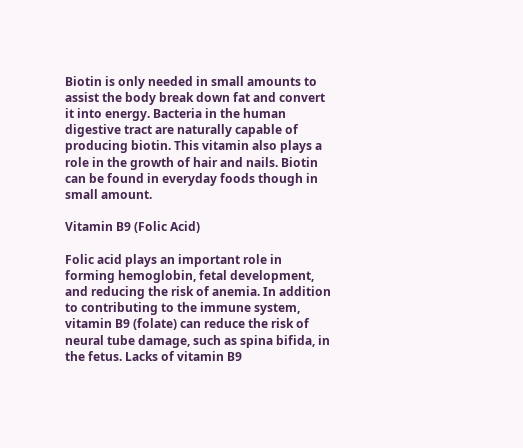Biotin is only needed in small amounts to assist the body break down fat and convert it into energy. Bacteria in the human digestive tract are naturally capable of producing biotin. This vitamin also plays a role in the growth of hair and nails. Biotin can be found in everyday foods though in small amount.

Vitamin B9 (Folic Acid)

Folic acid plays an important role in forming hemoglobin, fetal development, and reducing the risk of anemia. In addition to contributing to the immune system, vitamin B9 (folate) can reduce the risk of neural tube damage, such as spina bifida, in the fetus. Lacks of vitamin B9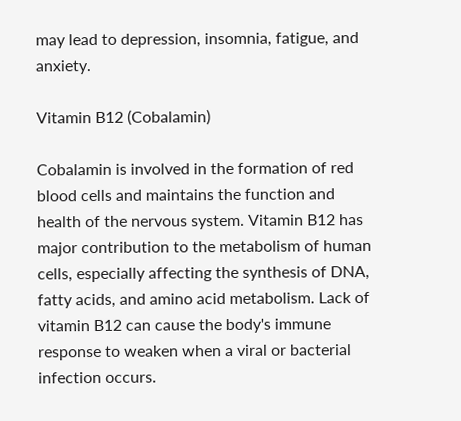may lead to depression, insomnia, fatigue, and anxiety.

Vitamin B12 (Cobalamin)

Cobalamin is involved in the formation of red blood cells and maintains the function and health of the nervous system. Vitamin B12 has major contribution to the metabolism of human cells, especially affecting the synthesis of DNA, fatty acids, and amino acid metabolism. Lack of vitamin B12 can cause the body's immune response to weaken when a viral or bacterial infection occurs.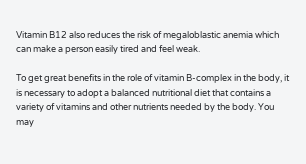Vitamin B12 also reduces the risk of megaloblastic anemia which can make a person easily tired and feel weak.

To get great benefits in the role of vitamin B-complex in the body, it is necessary to adopt a balanced nutritional diet that contains a variety of vitamins and other nutrients needed by the body. You may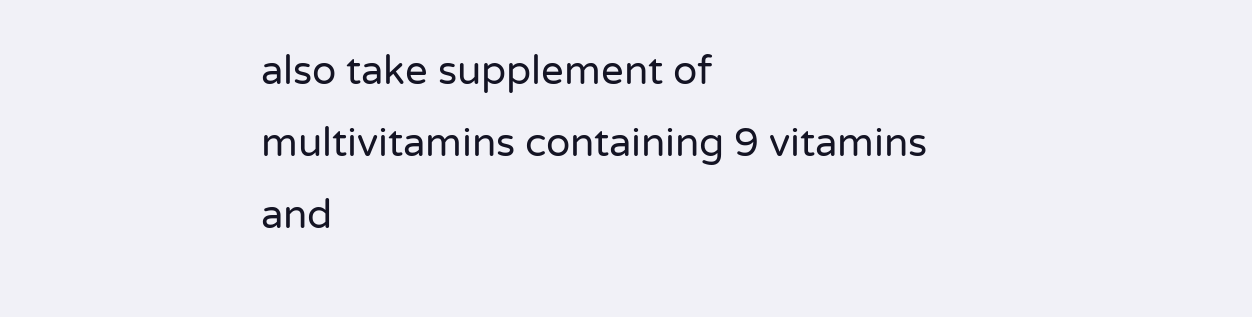also take supplement of multivitamins containing 9 vitamins and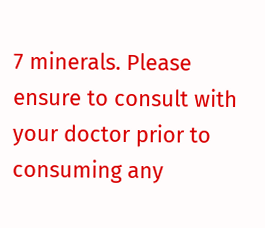7 minerals. Please ensure to consult with your doctor prior to consuming any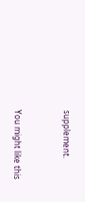supplement.


You might like this